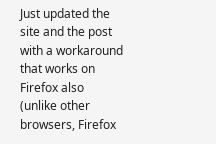Just updated the site and the post with a workaround that works on Firefox also (unlike other browsers, Firefox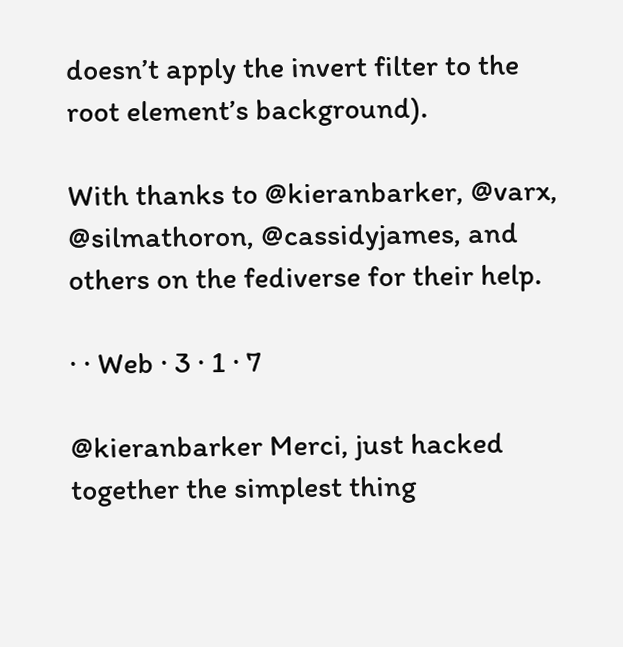doesn’t apply the invert filter to the root element’s background).

With thanks to @kieranbarker, @varx, @silmathoron, @cassidyjames, and others on the fediverse for their help.

· · Web · 3 · 1 · 7

@kieranbarker Merci, just hacked together the simplest thing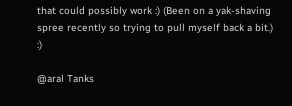that could possibly work :) (Been on a yak-shaving spree recently so trying to pull myself back a bit.) :)

@aral Tanks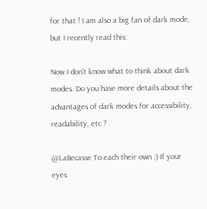for that ! I am also a big fan of dark mode, but I recently read this:

Now I don't know what to think about dark modes. Do you have more details about the advantages of dark modes for accessibility, readability, etc ?

@LaBecasse To each their own :) If your eyes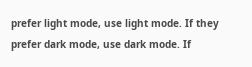prefer light mode, use light mode. If they prefer dark mode, use dark mode. If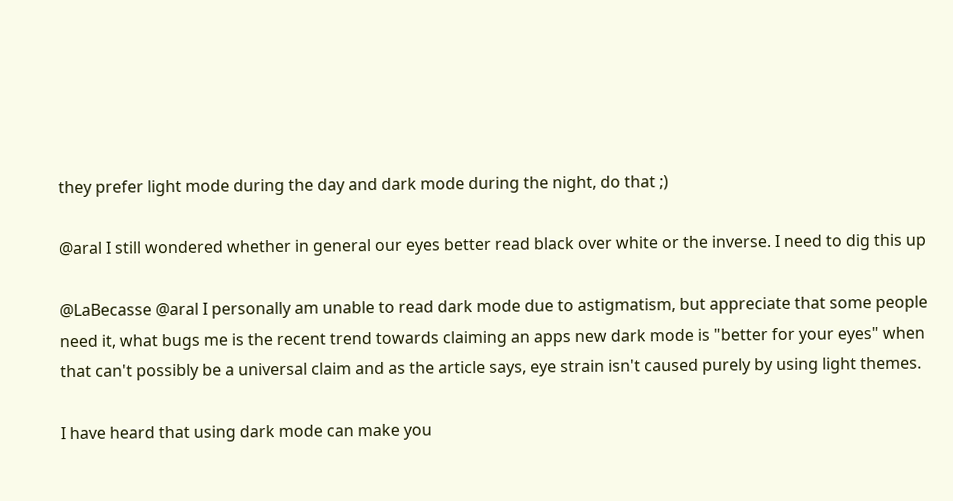they prefer light mode during the day and dark mode during the night, do that ;)

@aral I still wondered whether in general our eyes better read black over white or the inverse. I need to dig this up

@LaBecasse @aral I personally am unable to read dark mode due to astigmatism, but appreciate that some people need it, what bugs me is the recent trend towards claiming an apps new dark mode is "better for your eyes" when that can't possibly be a universal claim and as the article says, eye strain isn't caused purely by using light themes.

I have heard that using dark mode can make you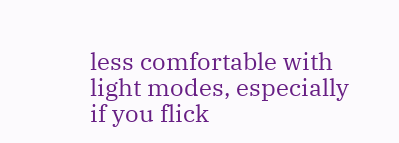less comfortable with light modes, especially if you flick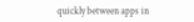quickly between apps in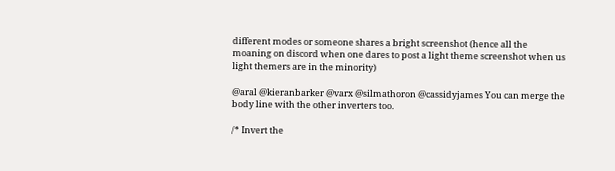different modes or someone shares a bright screenshot (hence all the moaning on discord when one dares to post a light theme screenshot when us light themers are in the minority)

@aral @kieranbarker @varx @silmathoron @cassidyjames You can merge the body line with the other inverters too.

/* Invert the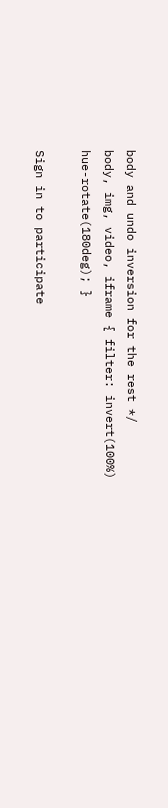body and undo inversion for the rest */
body, img, video, iframe { filter: invert(100%) hue-rotate(180deg); }

Sign in to participate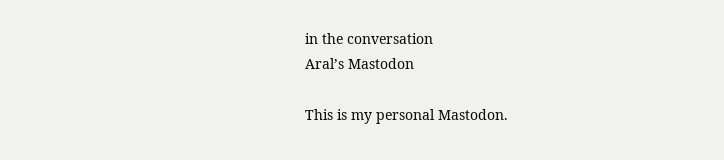in the conversation
Aral’s Mastodon

This is my personal Mastodon.